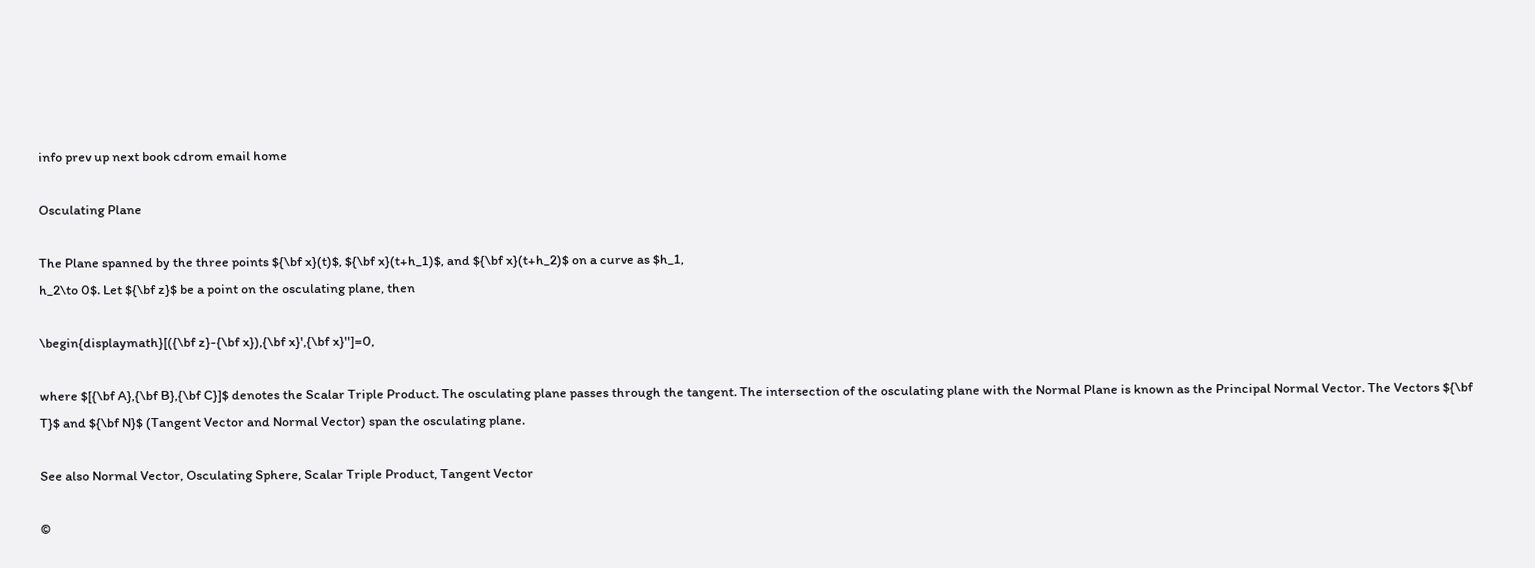info prev up next book cdrom email home

Osculating Plane

The Plane spanned by the three points ${\bf x}(t)$, ${\bf x}(t+h_1)$, and ${\bf x}(t+h_2)$ on a curve as $h_1,
h_2\to 0$. Let ${\bf z}$ be a point on the osculating plane, then

\begin{displaymath}[({\bf z}-{\bf x}),{\bf x}',{\bf x}'']=0,

where $[{\bf A},{\bf B},{\bf C}]$ denotes the Scalar Triple Product. The osculating plane passes through the tangent. The intersection of the osculating plane with the Normal Plane is known as the Principal Normal Vector. The Vectors ${\bf T}$ and ${\bf N}$ (Tangent Vector and Normal Vector) span the osculating plane.

See also Normal Vector, Osculating Sphere, Scalar Triple Product, Tangent Vector

©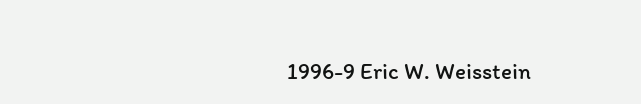1996-9 Eric W. Weisstein